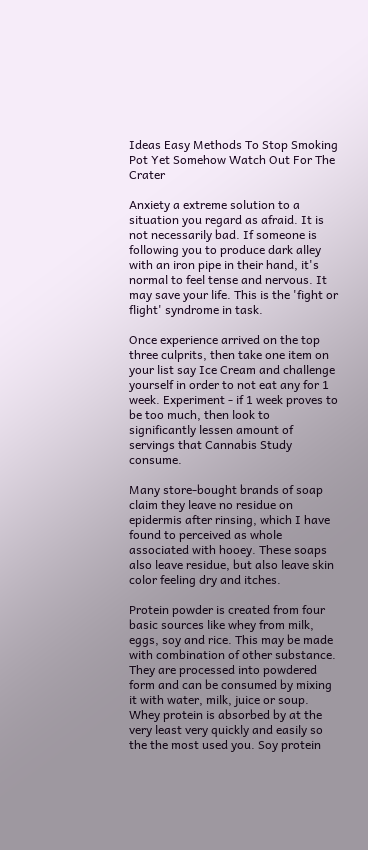Ideas Easy Methods To Stop Smoking Pot Yet Somehow Watch Out For The Crater

Anxiety a extreme solution to a situation you regard as afraid. It is not necessarily bad. If someone is following you to produce dark alley with an iron pipe in their hand, it's normal to feel tense and nervous. It may save your life. This is the 'fight or flight' syndrome in task.

Once experience arrived on the top three culprits, then take one item on your list say Ice Cream and challenge yourself in order to not eat any for 1 week. Experiment - if 1 week proves to be too much, then look to significantly lessen amount of servings that Cannabis Study consume.

Many store-bought brands of soap claim they leave no residue on epidermis after rinsing, which I have found to perceived as whole associated with hooey. These soaps also leave residue, but also leave skin color feeling dry and itches.

Protein powder is created from four basic sources like whey from milk, eggs, soy and rice. This may be made with combination of other substance. They are processed into powdered form and can be consumed by mixing it with water, milk, juice or soup. Whey protein is absorbed by at the very least very quickly and easily so the the most used you. Soy protein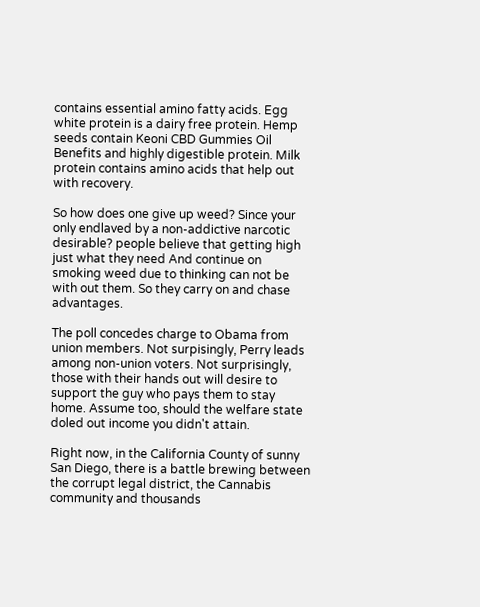contains essential amino fatty acids. Egg white protein is a dairy free protein. Hemp seeds contain Keoni CBD Gummies Oil Benefits and highly digestible protein. Milk protein contains amino acids that help out with recovery.

So how does one give up weed? Since your only endlaved by a non-addictive narcotic desirable? people believe that getting high just what they need And continue on smoking weed due to thinking can not be with out them. So they carry on and chase advantages.

The poll concedes charge to Obama from union members. Not surpisingly, Perry leads among non-union voters. Not surprisingly, those with their hands out will desire to support the guy who pays them to stay home. Assume too, should the welfare state doled out income you didn't attain.

Right now, in the California County of sunny San Diego, there is a battle brewing between the corrupt legal district, the Cannabis community and thousands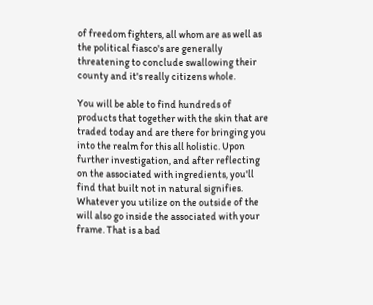of freedom fighters, all whom are as well as the political fiasco's are generally threatening to conclude swallowing their county and it's really citizens whole.

You will be able to find hundreds of products that together with the skin that are traded today and are there for bringing you into the realm for this all holistic. Upon further investigation, and after reflecting on the associated with ingredients, you'll find that built not in natural signifies. Whatever you utilize on the outside of the will also go inside the associated with your frame. That is a bad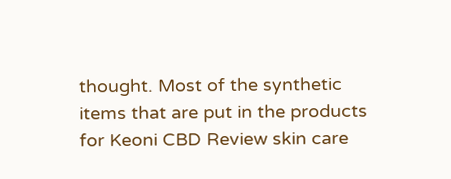thought. Most of the synthetic items that are put in the products for Keoni CBD Review skin care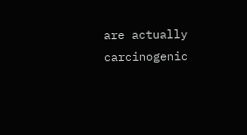are actually carcinogenic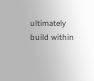ultimately build within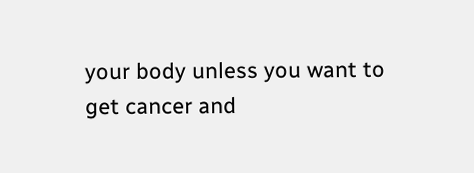your body unless you want to get cancer and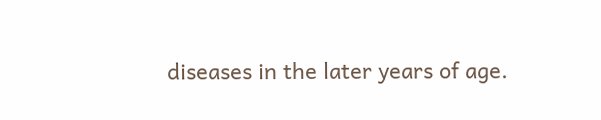diseases in the later years of age.